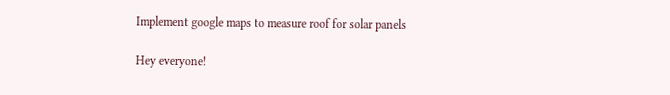Implement google maps to measure roof for solar panels

Hey everyone!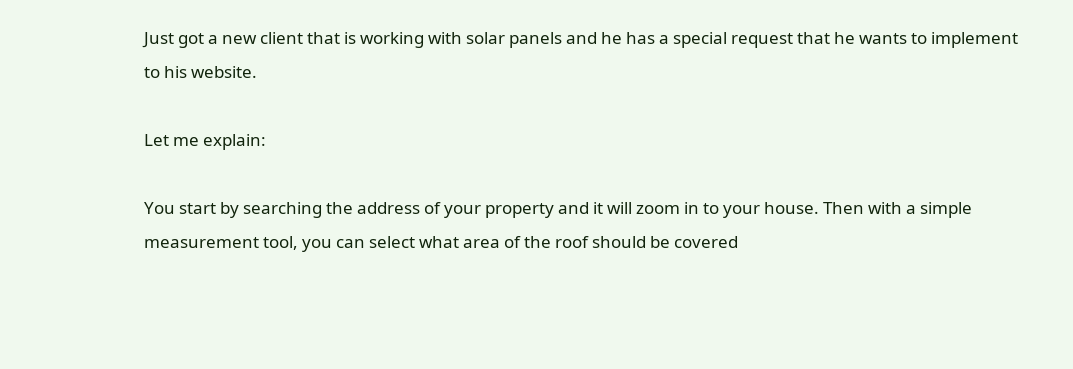Just got a new client that is working with solar panels and he has a special request that he wants to implement to his website.

Let me explain:

You start by searching the address of your property and it will zoom in to your house. Then with a simple measurement tool, you can select what area of the roof should be covered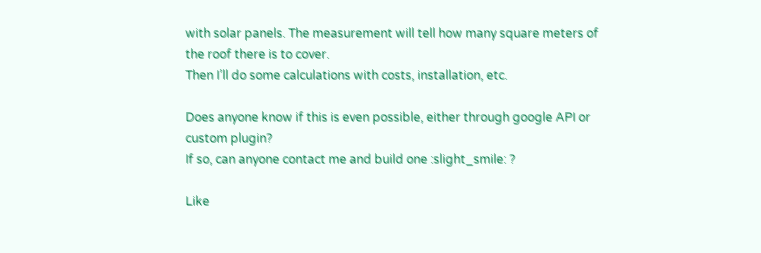with solar panels. The measurement will tell how many square meters of the roof there is to cover.
Then I’ll do some calculations with costs, installation, etc.

Does anyone know if this is even possible, either through google API or custom plugin?
If so, can anyone contact me and build one :slight_smile: ?

Like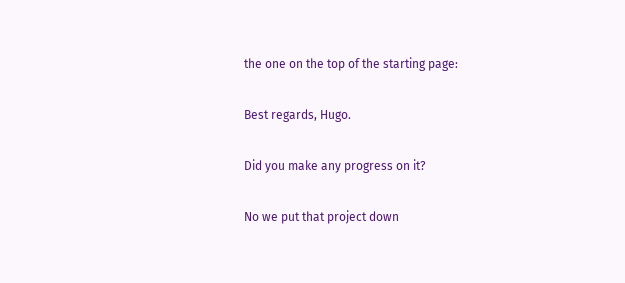the one on the top of the starting page:

Best regards, Hugo.

Did you make any progress on it?

No we put that project down